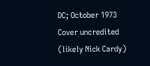DC; October 1973
Cover uncredited (likely Nick Cardy)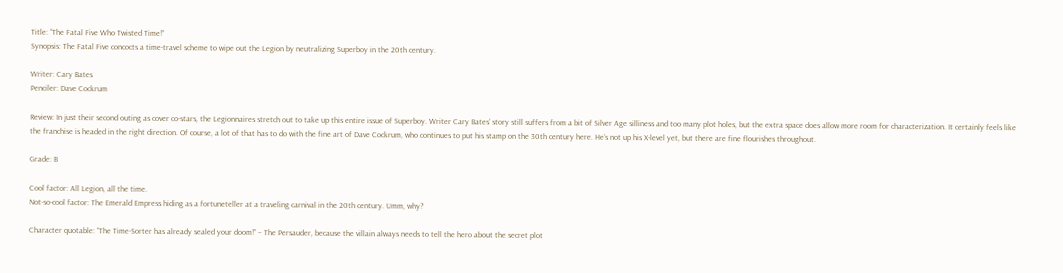Title: “The Fatal Five Who Twisted Time!”
Synopsis: The Fatal Five concocts a time-travel scheme to wipe out the Legion by neutralizing Superboy in the 20th century.

Writer: Cary Bates
Penciler: Dave Cockrum

Review: In just their second outing as cover co-stars, the Legionnaires stretch out to take up this entire issue of Superboy. Writer Cary Bates’ story still suffers from a bit of Silver Age silliness and too many plot holes, but the extra space does allow more room for characterization. It certainly feels like the franchise is headed in the right direction. Of course, a lot of that has to do with the fine art of Dave Cockrum, who continues to put his stamp on the 30th century here. He’s not up his X-level yet, but there are fine flourishes throughout.

Grade: B

Cool factor: All Legion, all the time.
Not-so-cool factor: The Emerald Empress hiding as a fortuneteller at a traveling carnival in the 20th century. Umm, why?

Character quotable: “The Time-Sorter has already sealed your doom!” – The Persauder, because the villain always needs to tell the hero about the secret plot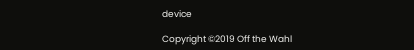device

Copyright ©2019 Off the Wahl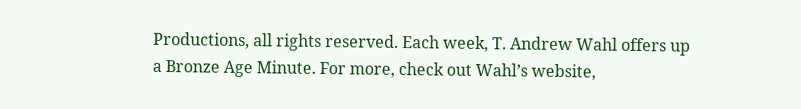Productions, all rights reserved. Each week, T. Andrew Wahl offers up a Bronze Age Minute. For more, check out Wahl’s website,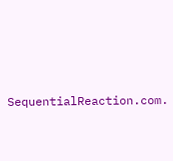SequentialReaction.com.